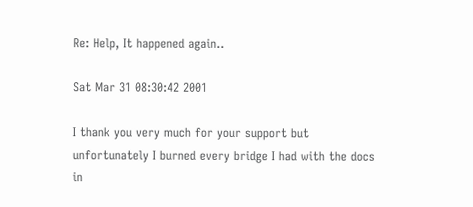Re: Help, It happened again..

Sat Mar 31 08:30:42 2001

I thank you very much for your support but unfortunately I burned every bridge I had with the docs in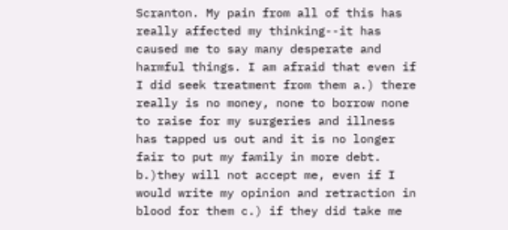Scranton. My pain from all of this has really affected my thinking--it has caused me to say many desperate and harmful things. I am afraid that even if I did seek treatment from them a.) there really is no money, none to borrow none to raise for my surgeries and illness has tapped us out and it is no longer fair to put my family in more debt. b.)they will not accept me, even if I would write my opinion and retraction in blood for them c.) if they did take me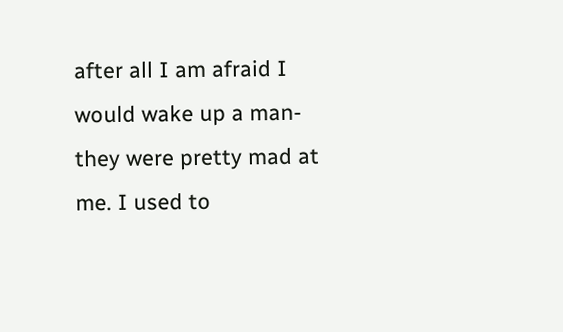after all I am afraid I would wake up a man-they were pretty mad at me. I used to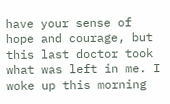have your sense of hope and courage, but this last doctor took what was left in me. I woke up this morning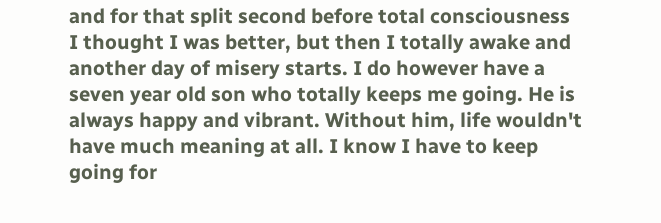and for that split second before total consciousness I thought I was better, but then I totally awake and another day of misery starts. I do however have a seven year old son who totally keeps me going. He is always happy and vibrant. Without him, life wouldn't have much meaning at all. I know I have to keep going for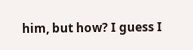him, but how? I guess I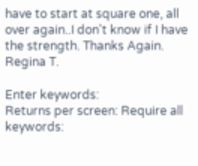have to start at square one, all over again..I don't know if I have the strength. Thanks Again. Regina T.

Enter keywords:
Returns per screen: Require all keywords: